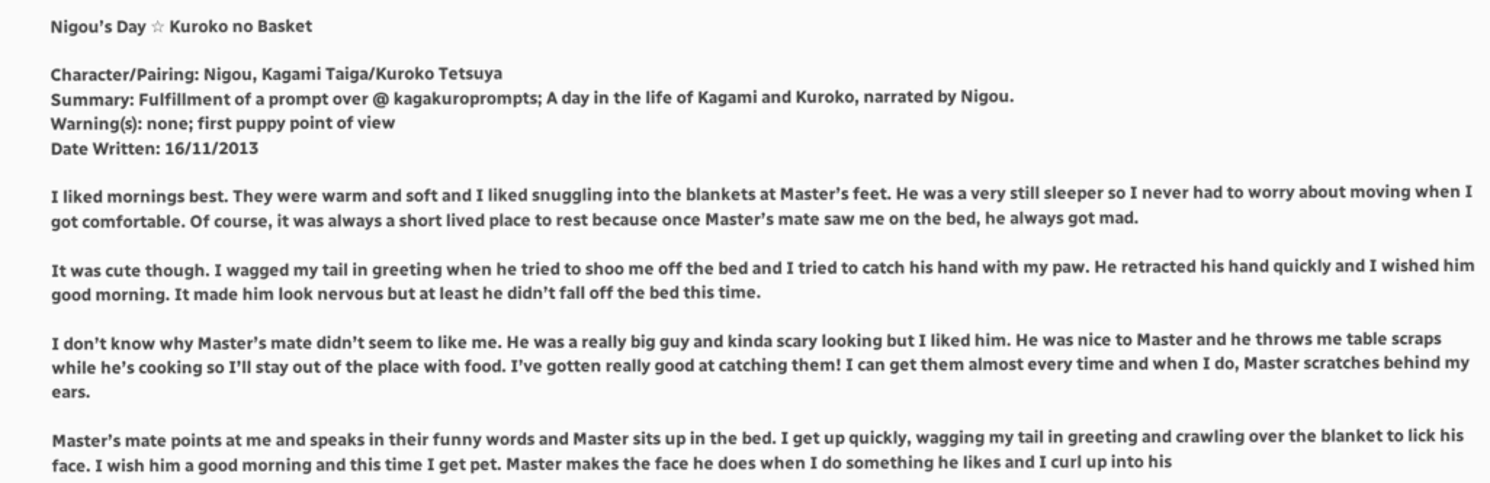Nigou’s Day ☆ Kuroko no Basket

Character/Pairing: Nigou, Kagami Taiga/Kuroko Tetsuya
Summary: Fulfillment of a prompt over @ kagakuroprompts; A day in the life of Kagami and Kuroko, narrated by Nigou.
Warning(s): none; first puppy point of view
Date Written: 16/11/2013

I liked mornings best. They were warm and soft and I liked snuggling into the blankets at Master’s feet. He was a very still sleeper so I never had to worry about moving when I got comfortable. Of course, it was always a short lived place to rest because once Master’s mate saw me on the bed, he always got mad.

It was cute though. I wagged my tail in greeting when he tried to shoo me off the bed and I tried to catch his hand with my paw. He retracted his hand quickly and I wished him good morning. It made him look nervous but at least he didn’t fall off the bed this time.

I don’t know why Master’s mate didn’t seem to like me. He was a really big guy and kinda scary looking but I liked him. He was nice to Master and he throws me table scraps while he’s cooking so I’ll stay out of the place with food. I’ve gotten really good at catching them! I can get them almost every time and when I do, Master scratches behind my ears.

Master’s mate points at me and speaks in their funny words and Master sits up in the bed. I get up quickly, wagging my tail in greeting and crawling over the blanket to lick his face. I wish him a good morning and this time I get pet. Master makes the face he does when I do something he likes and I curl up into his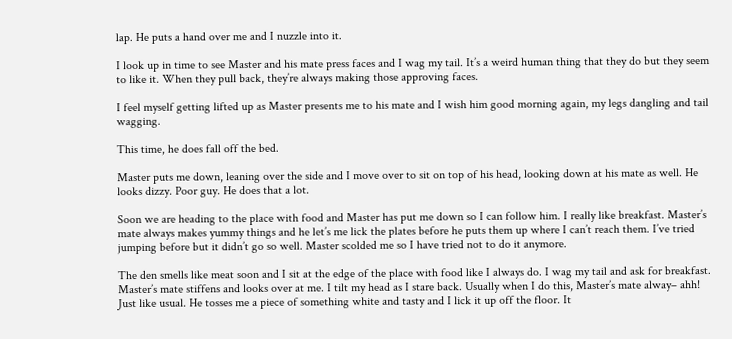lap. He puts a hand over me and I nuzzle into it.

I look up in time to see Master and his mate press faces and I wag my tail. It’s a weird human thing that they do but they seem to like it. When they pull back, they’re always making those approving faces.

I feel myself getting lifted up as Master presents me to his mate and I wish him good morning again, my legs dangling and tail wagging.

This time, he does fall off the bed.

Master puts me down, leaning over the side and I move over to sit on top of his head, looking down at his mate as well. He looks dizzy. Poor guy. He does that a lot.

Soon we are heading to the place with food and Master has put me down so I can follow him. I really like breakfast. Master’s mate always makes yummy things and he let’s me lick the plates before he puts them up where I can’t reach them. I’ve tried jumping before but it didn’t go so well. Master scolded me so I have tried not to do it anymore.

The den smells like meat soon and I sit at the edge of the place with food like I always do. I wag my tail and ask for breakfast. Master’s mate stiffens and looks over at me. I tilt my head as I stare back. Usually when I do this, Master’s mate alway– ahh! Just like usual. He tosses me a piece of something white and tasty and I lick it up off the floor. It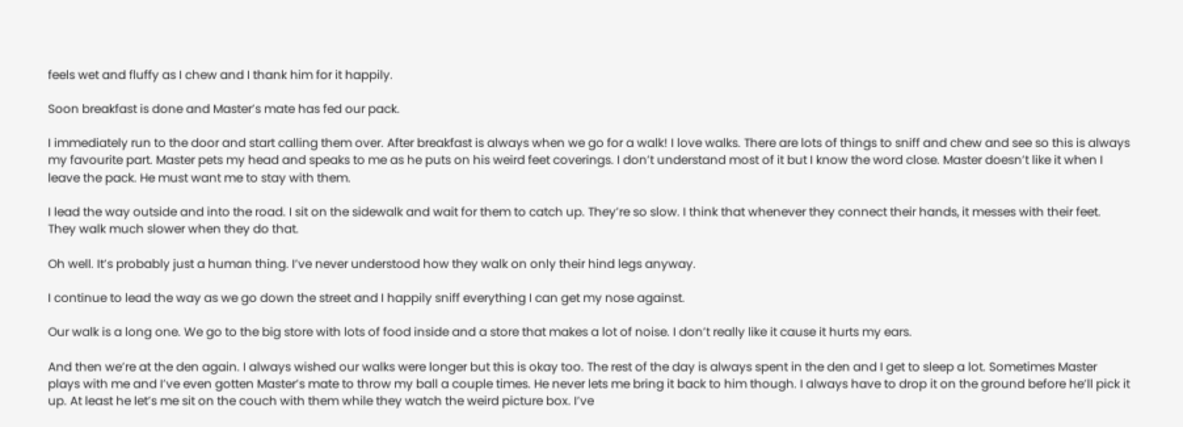feels wet and fluffy as I chew and I thank him for it happily.

Soon breakfast is done and Master’s mate has fed our pack.

I immediately run to the door and start calling them over. After breakfast is always when we go for a walk! I love walks. There are lots of things to sniff and chew and see so this is always my favourite part. Master pets my head and speaks to me as he puts on his weird feet coverings. I don’t understand most of it but I know the word close. Master doesn’t like it when I leave the pack. He must want me to stay with them.

I lead the way outside and into the road. I sit on the sidewalk and wait for them to catch up. They’re so slow. I think that whenever they connect their hands, it messes with their feet. They walk much slower when they do that.

Oh well. It’s probably just a human thing. I’ve never understood how they walk on only their hind legs anyway.

I continue to lead the way as we go down the street and I happily sniff everything I can get my nose against.

Our walk is a long one. We go to the big store with lots of food inside and a store that makes a lot of noise. I don’t really like it cause it hurts my ears.

And then we’re at the den again. I always wished our walks were longer but this is okay too. The rest of the day is always spent in the den and I get to sleep a lot. Sometimes Master plays with me and I’ve even gotten Master’s mate to throw my ball a couple times. He never lets me bring it back to him though. I always have to drop it on the ground before he’ll pick it up. At least he let’s me sit on the couch with them while they watch the weird picture box. I’ve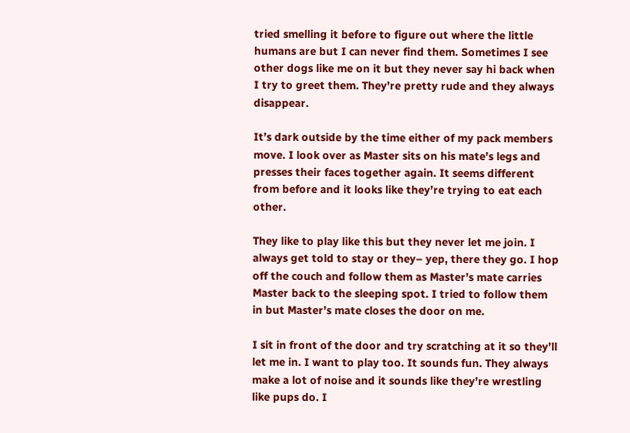tried smelling it before to figure out where the little humans are but I can never find them. Sometimes I see other dogs like me on it but they never say hi back when I try to greet them. They’re pretty rude and they always disappear.

It’s dark outside by the time either of my pack members move. I look over as Master sits on his mate’s legs and presses their faces together again. It seems different from before and it looks like they’re trying to eat each other.

They like to play like this but they never let me join. I always get told to stay or they– yep, there they go. I hop off the couch and follow them as Master’s mate carries Master back to the sleeping spot. I tried to follow them in but Master’s mate closes the door on me.

I sit in front of the door and try scratching at it so they’ll let me in. I want to play too. It sounds fun. They always make a lot of noise and it sounds like they’re wrestling like pups do. I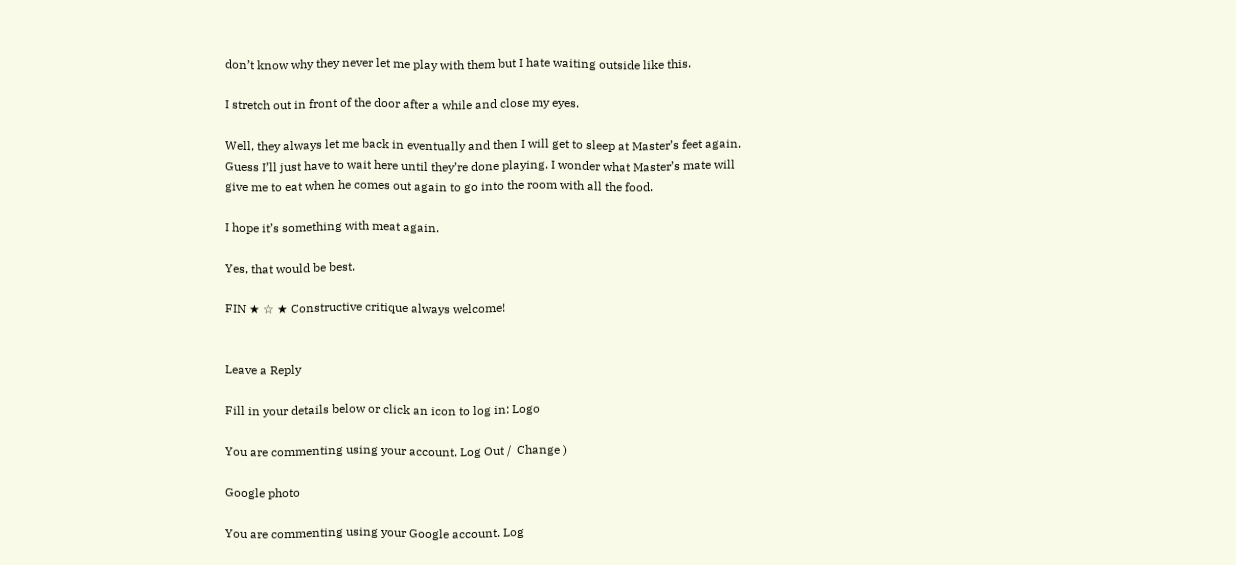don’t know why they never let me play with them but I hate waiting outside like this.

I stretch out in front of the door after a while and close my eyes.

Well, they always let me back in eventually and then I will get to sleep at Master’s feet again.  Guess I’ll just have to wait here until they’re done playing. I wonder what Master’s mate will give me to eat when he comes out again to go into the room with all the food.

I hope it’s something with meat again.

Yes, that would be best.

FIN ★ ☆ ★ Constructive critique always welcome!


Leave a Reply

Fill in your details below or click an icon to log in: Logo

You are commenting using your account. Log Out /  Change )

Google photo

You are commenting using your Google account. Log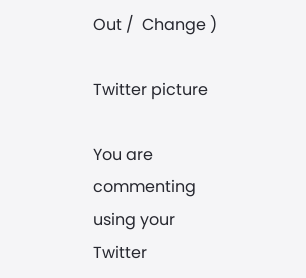Out /  Change )

Twitter picture

You are commenting using your Twitter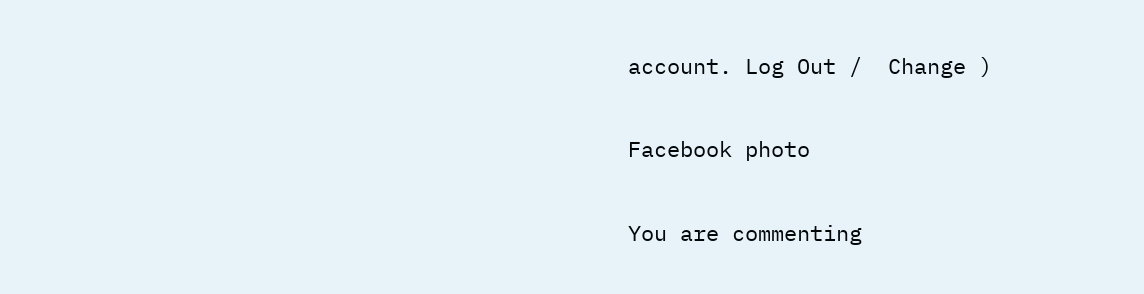account. Log Out /  Change )

Facebook photo

You are commenting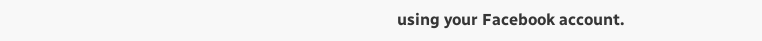using your Facebook account.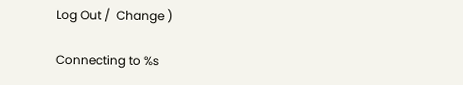Log Out /  Change )

Connecting to %s